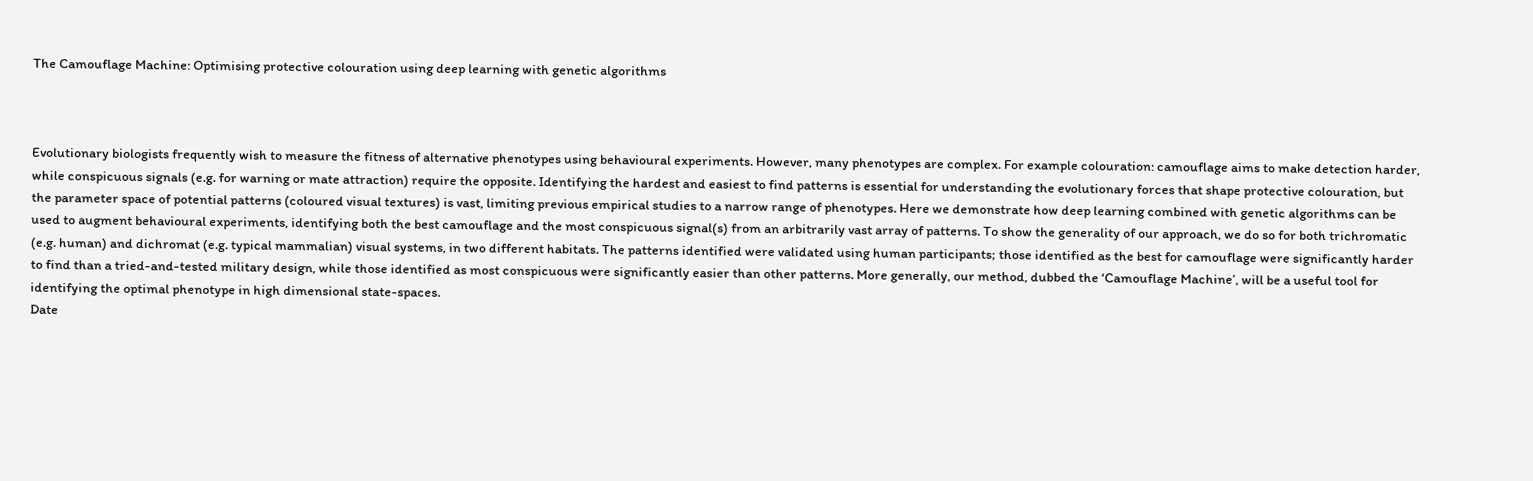The Camouflage Machine: Optimising protective colouration using deep learning with genetic algorithms



Evolutionary biologists frequently wish to measure the fitness of alternative phenotypes using behavioural experiments. However, many phenotypes are complex. For example colouration: camouflage aims to make detection harder, while conspicuous signals (e.g. for warning or mate attraction) require the opposite. Identifying the hardest and easiest to find patterns is essential for understanding the evolutionary forces that shape protective colouration, but the parameter space of potential patterns (coloured visual textures) is vast, limiting previous empirical studies to a narrow range of phenotypes. Here we demonstrate how deep learning combined with genetic algorithms can be used to augment behavioural experiments, identifying both the best camouflage and the most conspicuous signal(s) from an arbitrarily vast array of patterns. To show the generality of our approach, we do so for both trichromatic (e.g. human) and dichromat (e.g. typical mammalian) visual systems, in two different habitats. The patterns identified were validated using human participants; those identified as the best for camouflage were significantly harder to find than a tried-and-tested military design, while those identified as most conspicuous were significantly easier than other patterns. More generally, our method, dubbed the ‘Camouflage Machine’, will be a useful tool for identifying the optimal phenotype in high dimensional state-spaces.
Date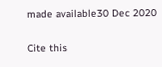made available30 Dec 2020

Cite this